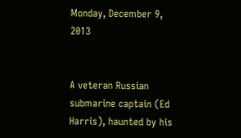Monday, December 9, 2013


A veteran Russian submarine captain (Ed Harris), haunted by his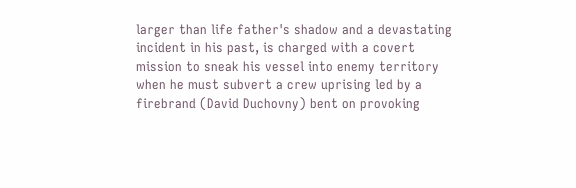larger than life father's shadow and a devastating incident in his past, is charged with a covert mission to sneak his vessel into enemy territory when he must subvert a crew uprising led by a firebrand (David Duchovny) bent on provoking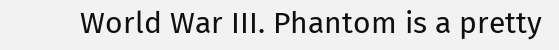World War III. Phantom is a pretty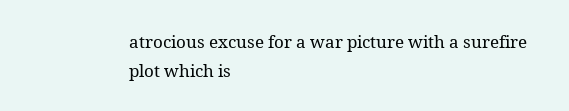atrocious excuse for a war picture with a surefire plot which is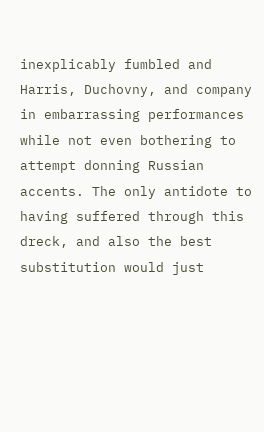inexplicably fumbled and Harris, Duchovny, and company in embarrassing performances while not even bothering to attempt donning Russian accents. The only antidote to having suffered through this dreck, and also the best substitution would just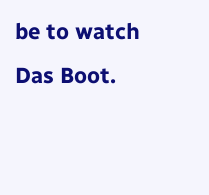be to watch Das Boot.